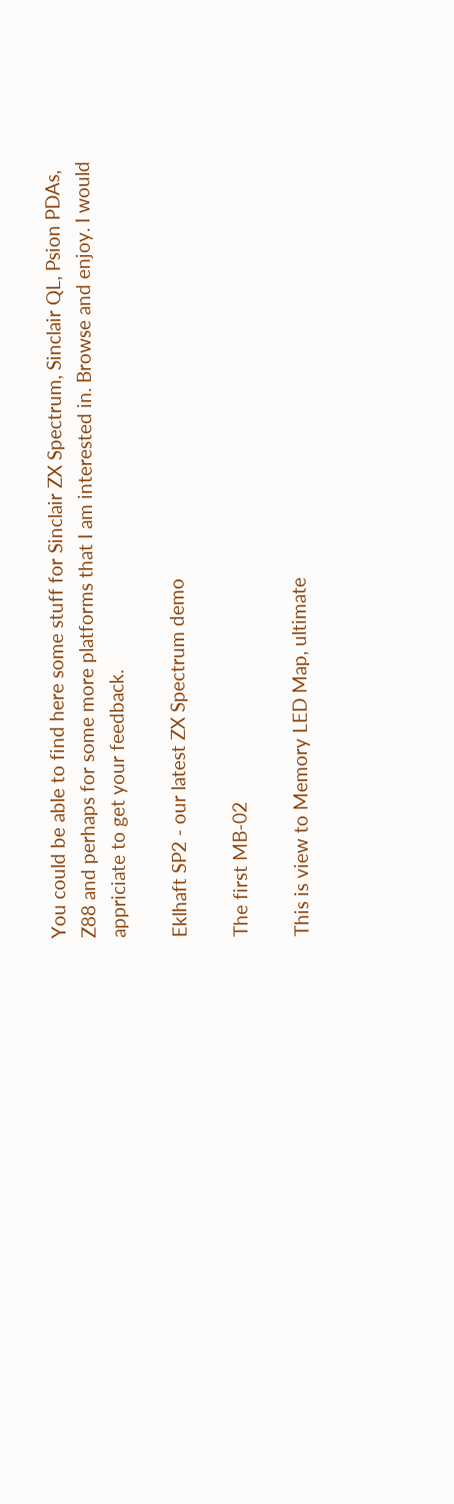You could be able to find here some stuff for Sinclair ZX Spectrum, Sinclair QL, Psion PDAs, Z88 and perhaps for some more platforms that I am interested in. Browse and enjoy. I would appriciate to get your feedback.

Eklhaft SP2 - our latest ZX Spectrum demo

The first MB-02

This is view to Memory LED Map, ultimate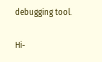debugging tool.

Hi-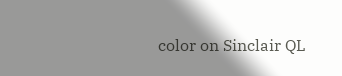color on Sinclair QL